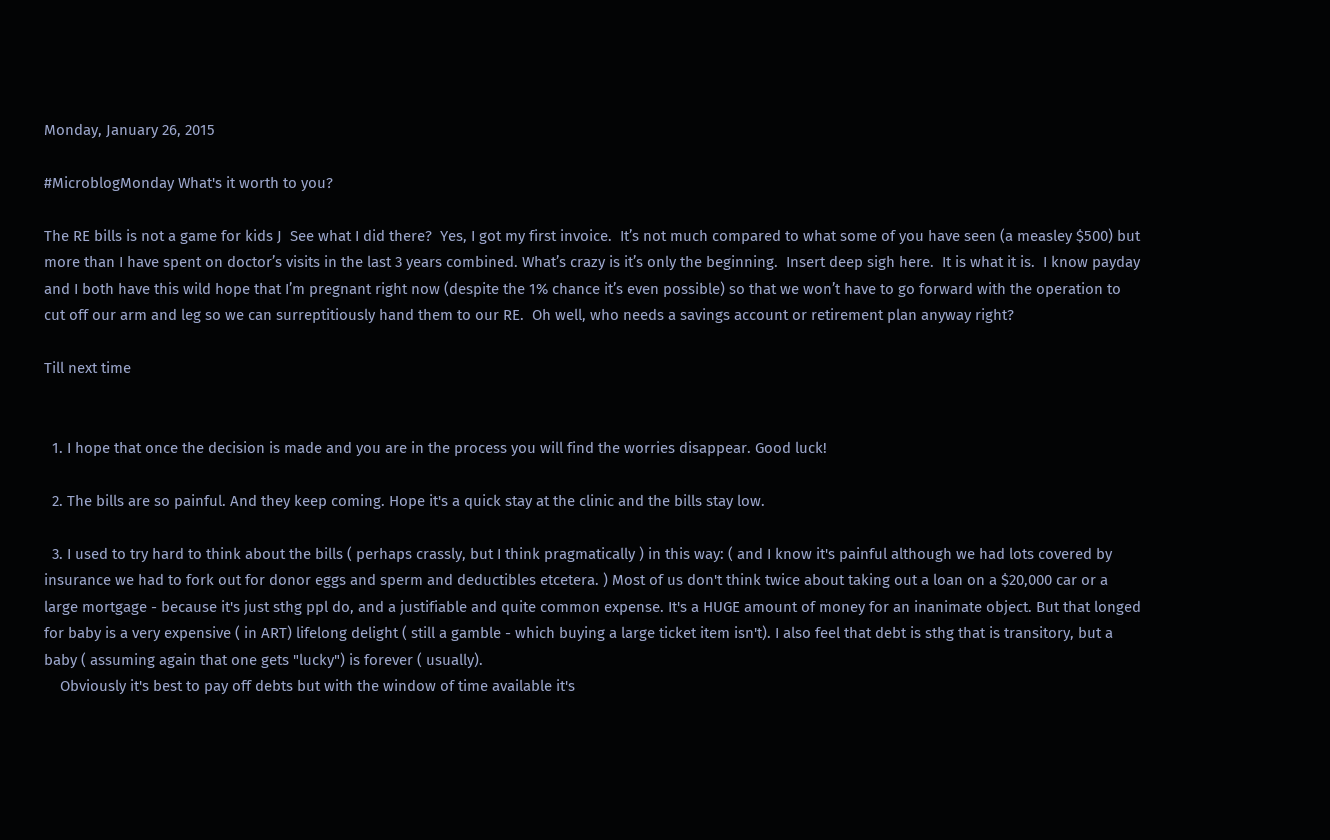Monday, January 26, 2015

#MicroblogMonday What's it worth to you?

The RE bills is not a game for kids J  See what I did there?  Yes, I got my first invoice.  It’s not much compared to what some of you have seen (a measley $500) but more than I have spent on doctor’s visits in the last 3 years combined. What’s crazy is it’s only the beginning.  Insert deep sigh here.  It is what it is.  I know payday and I both have this wild hope that I’m pregnant right now (despite the 1% chance it’s even possible) so that we won’t have to go forward with the operation to cut off our arm and leg so we can surreptitiously hand them to our RE.  Oh well, who needs a savings account or retirement plan anyway right?

Till next time


  1. I hope that once the decision is made and you are in the process you will find the worries disappear. Good luck!

  2. The bills are so painful. And they keep coming. Hope it's a quick stay at the clinic and the bills stay low.

  3. I used to try hard to think about the bills ( perhaps crassly, but I think pragmatically ) in this way: ( and I know it's painful although we had lots covered by insurance we had to fork out for donor eggs and sperm and deductibles etcetera. ) Most of us don't think twice about taking out a loan on a $20,000 car or a large mortgage - because it's just sthg ppl do, and a justifiable and quite common expense. It's a HUGE amount of money for an inanimate object. But that longed for baby is a very expensive ( in ART) lifelong delight ( still a gamble - which buying a large ticket item isn't). I also feel that debt is sthg that is transitory, but a baby ( assuming again that one gets "lucky") is forever ( usually).
    Obviously it's best to pay off debts but with the window of time available it's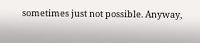sometimes just not possible. Anyway,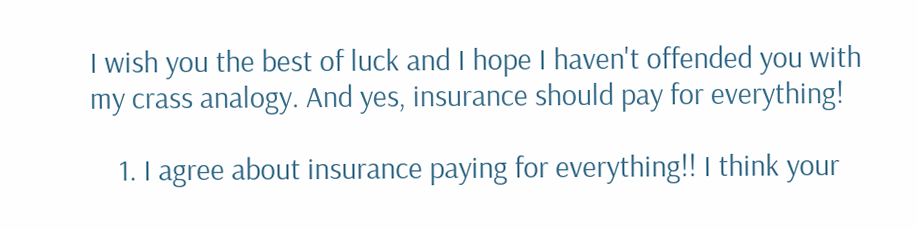I wish you the best of luck and I hope I haven't offended you with my crass analogy. And yes, insurance should pay for everything!

    1. I agree about insurance paying for everything!! I think your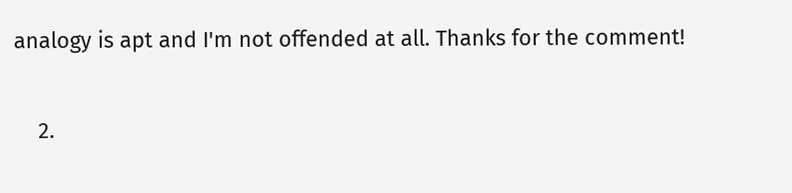analogy is apt and I'm not offended at all. Thanks for the comment!

    2.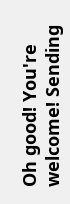Oh good! You're welcome! Sending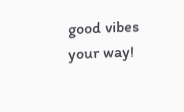good vibes your way!